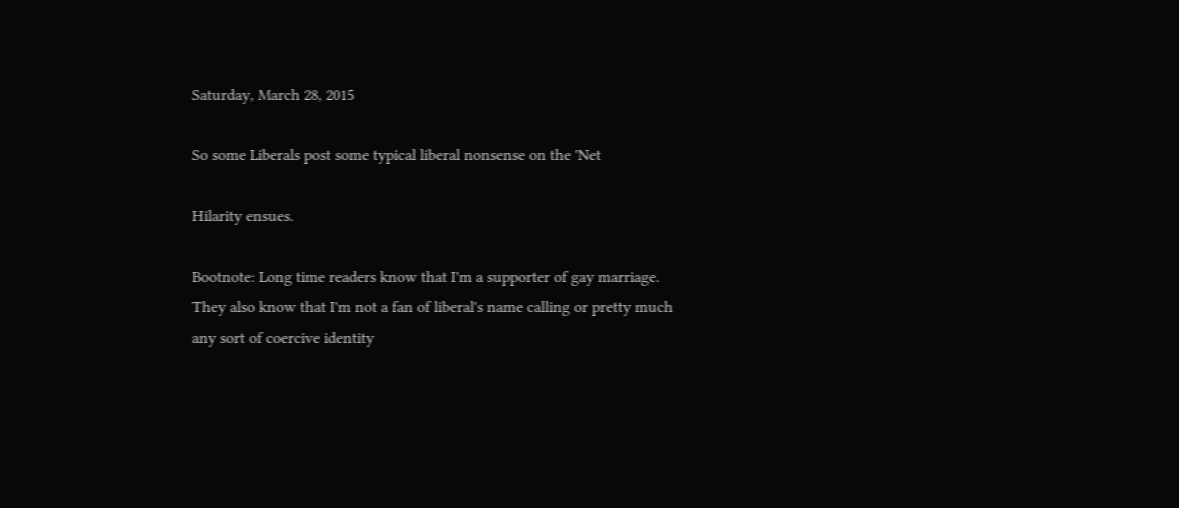Saturday, March 28, 2015

So some Liberals post some typical liberal nonsense on the 'Net

Hilarity ensues.

Bootnote: Long time readers know that I'm a supporter of gay marriage. They also know that I'm not a fan of liberal's name calling or pretty much any sort of coercive identity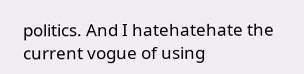politics. And I hatehatehate the current vogue of using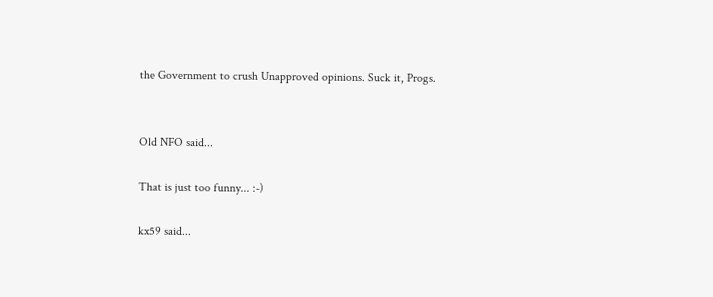the Government to crush Unapproved opinions. Suck it, Progs.


Old NFO said...

That is just too funny... :-)

kx59 said...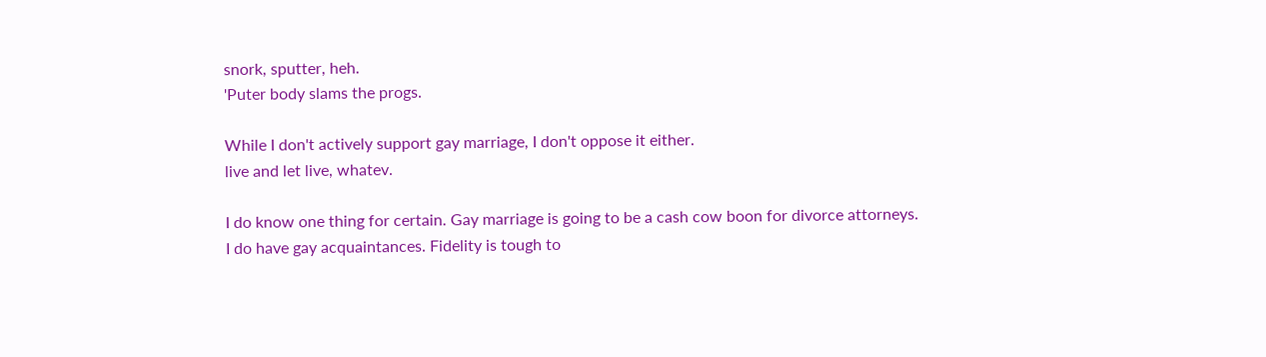snork, sputter, heh.
'Puter body slams the progs.

While I don't actively support gay marriage, I don't oppose it either.
live and let live, whatev.

I do know one thing for certain. Gay marriage is going to be a cash cow boon for divorce attorneys.
I do have gay acquaintances. Fidelity is tough to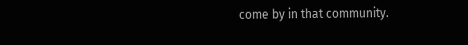come by in that community.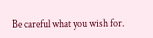Be careful what you wish for.